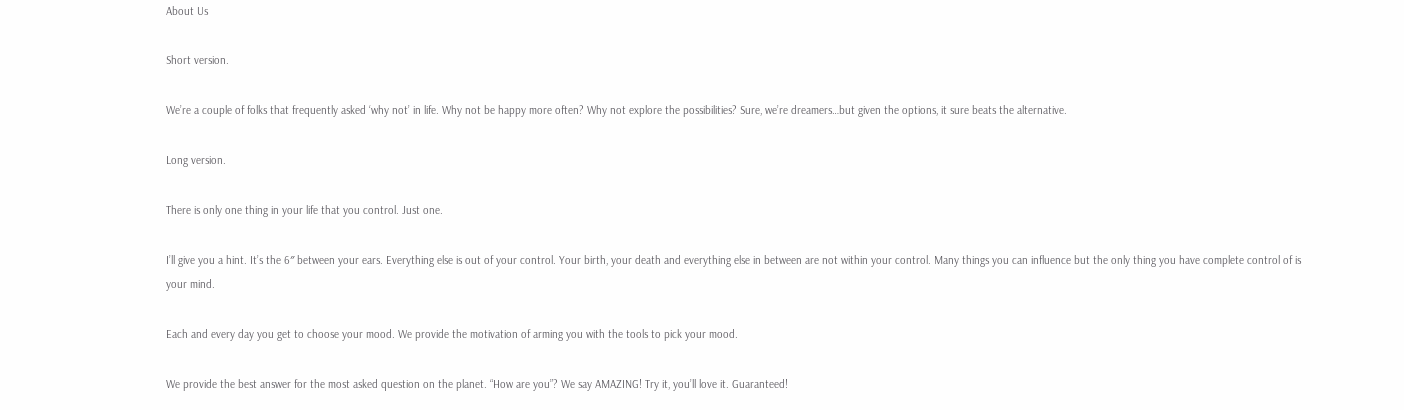About Us

Short version.

We’re a couple of folks that frequently asked ‘why not’ in life. Why not be happy more often? Why not explore the possibilities? Sure, we’re dreamers…but given the options, it sure beats the alternative.

Long version.

There is only one thing in your life that you control. Just one.

I’ll give you a hint. It’s the 6″ between your ears. Everything else is out of your control. Your birth, your death and everything else in between are not within your control. Many things you can influence but the only thing you have complete control of is your mind.

Each and every day you get to choose your mood. We provide the motivation of arming you with the tools to pick your mood.

We provide the best answer for the most asked question on the planet. “How are you”? We say AMAZING! Try it, you’ll love it. Guaranteed!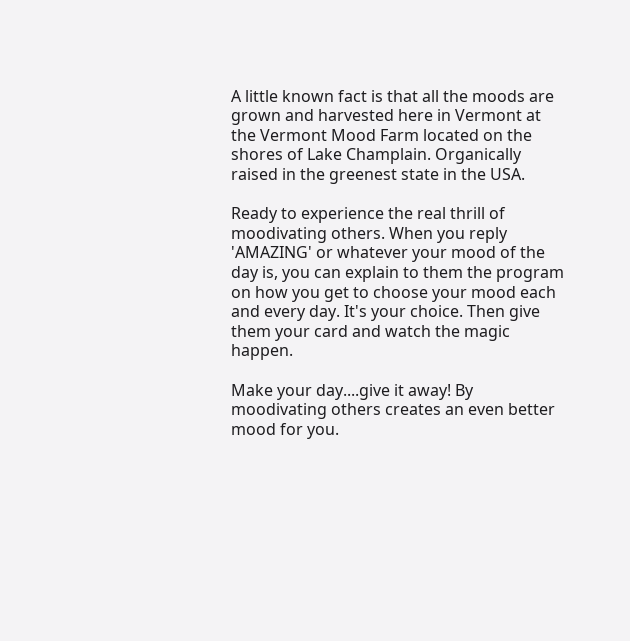A little known fact is that all the moods are grown and harvested here in Vermont at the Vermont Mood Farm located on the shores of Lake Champlain. Organically raised in the greenest state in the USA.

Ready to experience the real thrill of moodivating others. When you reply 'AMAZING' or whatever your mood of the day is, you can explain to them the program on how you get to choose your mood each and every day. It's your choice. Then give them your card and watch the magic happen.

Make your day....give it away! By moodivating others creates an even better mood for you.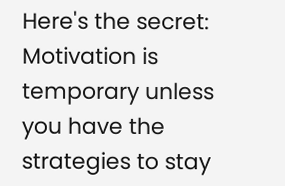Here's the secret: Motivation is temporary unless you have the strategies to stay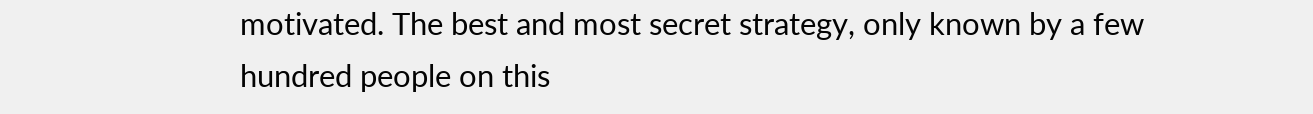motivated. The best and most secret strategy, only known by a few hundred people on this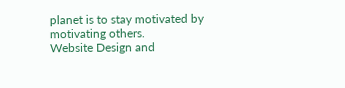planet is to stay motivated by motivating others.
Website Design and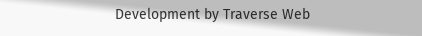Development by Traverse Web